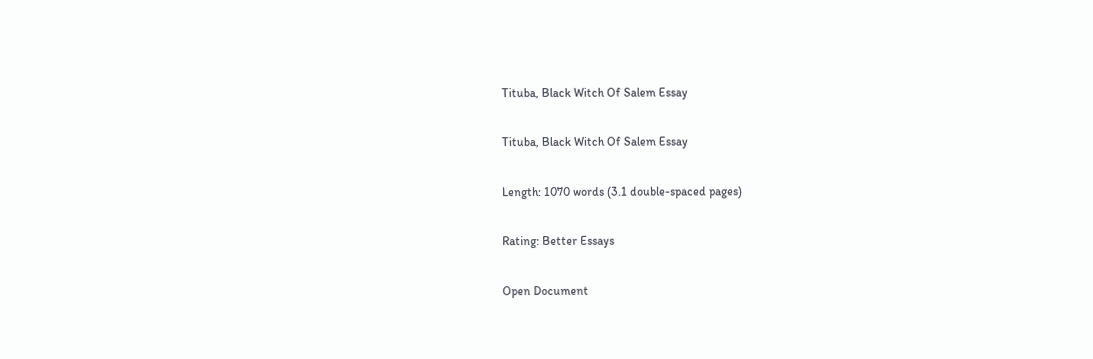Tituba, Black Witch Of Salem Essay

Tituba, Black Witch Of Salem Essay

Length: 1070 words (3.1 double-spaced pages)

Rating: Better Essays

Open Document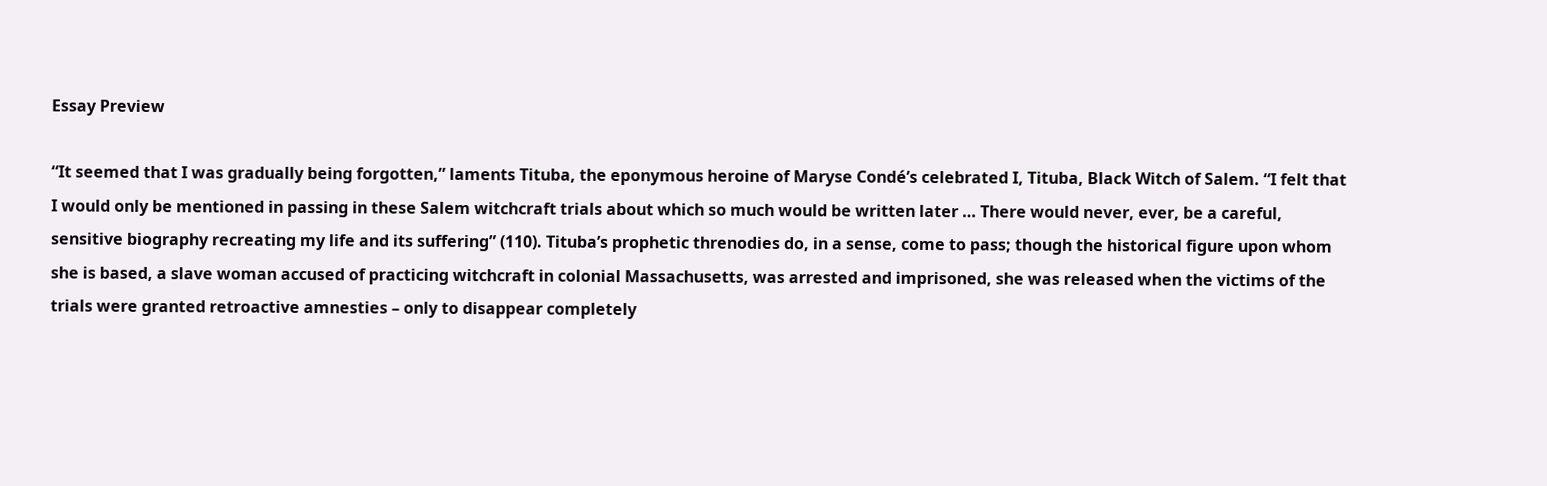Essay Preview

“It seemed that I was gradually being forgotten,” laments Tituba, the eponymous heroine of Maryse Condé’s celebrated I, Tituba, Black Witch of Salem. “I felt that I would only be mentioned in passing in these Salem witchcraft trials about which so much would be written later … There would never, ever, be a careful, sensitive biography recreating my life and its suffering” (110). Tituba’s prophetic threnodies do, in a sense, come to pass; though the historical figure upon whom she is based, a slave woman accused of practicing witchcraft in colonial Massachusetts, was arrested and imprisoned, she was released when the victims of the trials were granted retroactive amnesties – only to disappear completely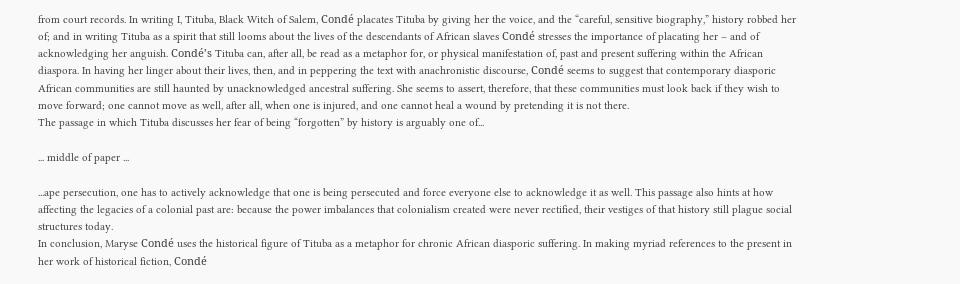from court records. In writing I, Tituba, Black Witch of Salem, Condé placates Tituba by giving her the voice, and the “careful, sensitive biography,” history robbed her of; and in writing Tituba as a spirit that still looms about the lives of the descendants of African slaves Condé stresses the importance of placating her – and of acknowledging her anguish. Condé’s Tituba can, after all, be read as a metaphor for, or physical manifestation of, past and present suffering within the African diaspora. In having her linger about their lives, then, and in peppering the text with anachronistic discourse, Condé seems to suggest that contemporary diasporic African communities are still haunted by unacknowledged ancestral suffering. She seems to assert, therefore, that these communities must look back if they wish to move forward; one cannot move as well, after all, when one is injured, and one cannot heal a wound by pretending it is not there.
The passage in which Tituba discusses her fear of being “forgotten” by history is arguably one of...

... middle of paper ...

...ape persecution, one has to actively acknowledge that one is being persecuted and force everyone else to acknowledge it as well. This passage also hints at how affecting the legacies of a colonial past are: because the power imbalances that colonialism created were never rectified, their vestiges of that history still plague social structures today.
In conclusion, Maryse Condé uses the historical figure of Tituba as a metaphor for chronic African diasporic suffering. In making myriad references to the present in her work of historical fiction, Condé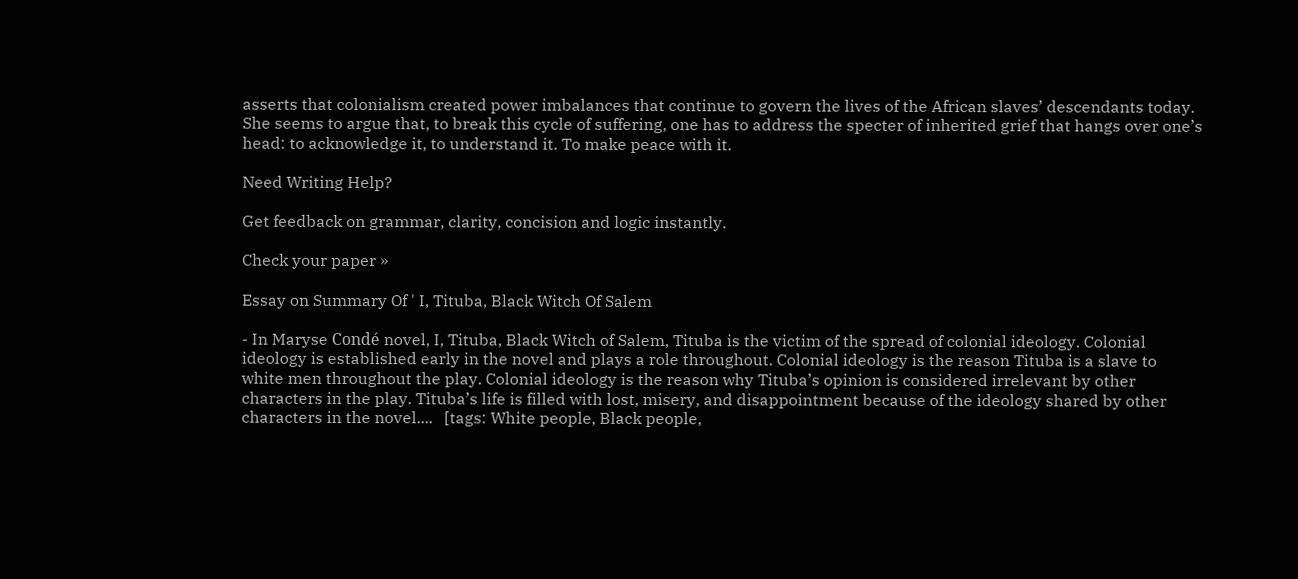asserts that colonialism created power imbalances that continue to govern the lives of the African slaves’ descendants today. She seems to argue that, to break this cycle of suffering, one has to address the specter of inherited grief that hangs over one’s head: to acknowledge it, to understand it. To make peace with it.

Need Writing Help?

Get feedback on grammar, clarity, concision and logic instantly.

Check your paper »

Essay on Summary Of ' I, Tituba, Black Witch Of Salem

- In Maryse Condé novel, I, Tituba, Black Witch of Salem, Tituba is the victim of the spread of colonial ideology. Colonial ideology is established early in the novel and plays a role throughout. Colonial ideology is the reason Tituba is a slave to white men throughout the play. Colonial ideology is the reason why Tituba’s opinion is considered irrelevant by other characters in the play. Tituba’s life is filled with lost, misery, and disappointment because of the ideology shared by other characters in the novel....   [tags: White people, Black people,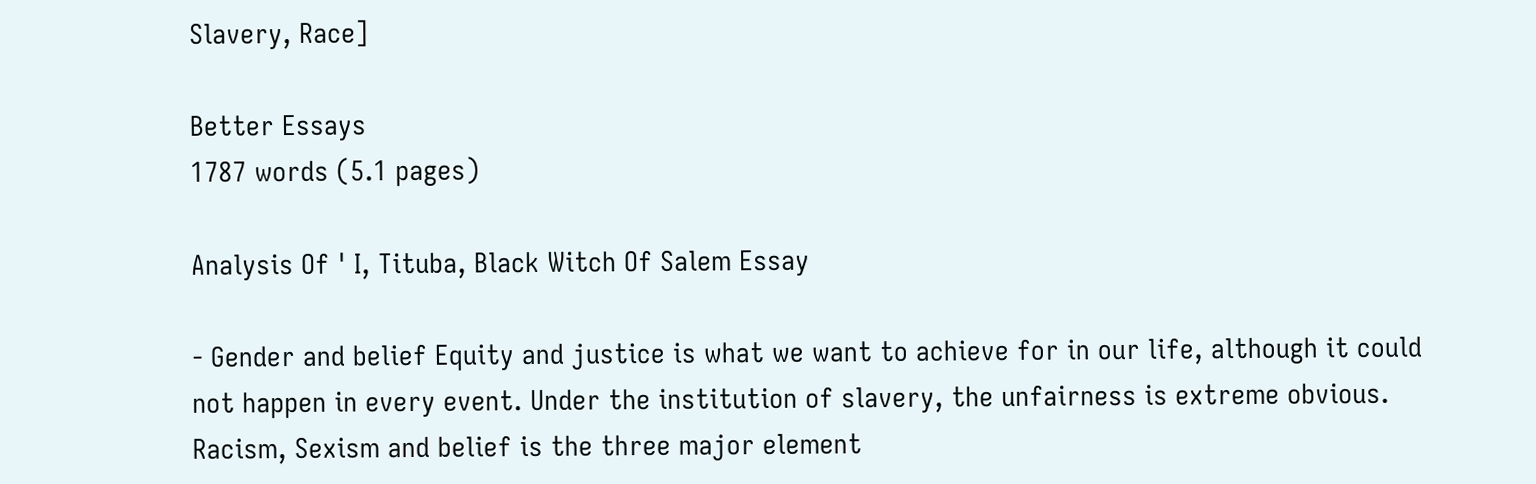Slavery, Race]

Better Essays
1787 words (5.1 pages)

Analysis Of ' I, Tituba, Black Witch Of Salem Essay

- Gender and belief Equity and justice is what we want to achieve for in our life, although it could not happen in every event. Under the institution of slavery, the unfairness is extreme obvious. Racism, Sexism and belief is the three major element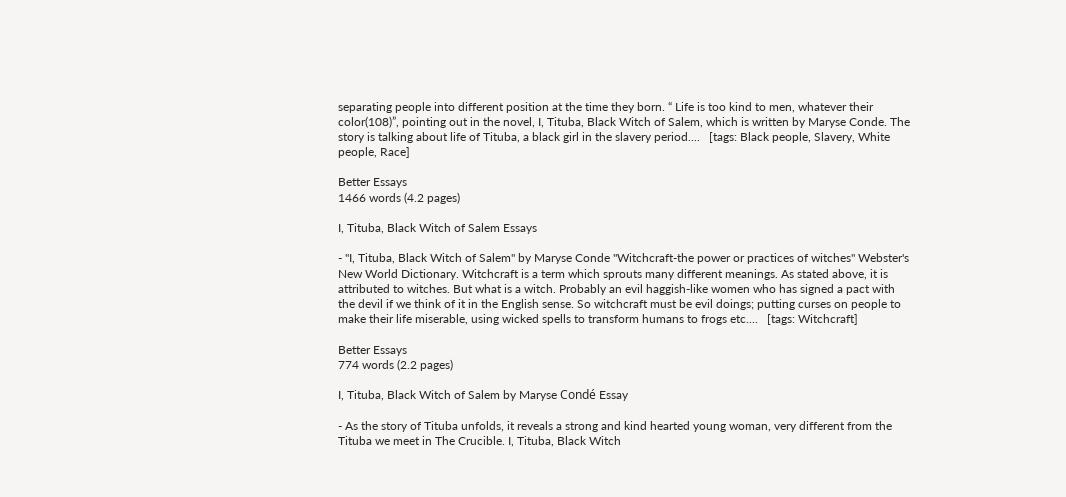separating people into different position at the time they born. “ Life is too kind to men, whatever their color(108)”, pointing out in the novel, I, Tituba, Black Witch of Salem, which is written by Maryse Conde. The story is talking about life of Tituba, a black girl in the slavery period....   [tags: Black people, Slavery, White people, Race]

Better Essays
1466 words (4.2 pages)

I, Tituba, Black Witch of Salem Essays

- "I, Tituba, Black Witch of Salem" by Maryse Conde "Witchcraft-the power or practices of witches" Webster's New World Dictionary. Witchcraft is a term which sprouts many different meanings. As stated above, it is attributed to witches. But what is a witch. Probably an evil haggish-like women who has signed a pact with the devil if we think of it in the English sense. So witchcraft must be evil doings; putting curses on people to make their life miserable, using wicked spells to transform humans to frogs etc....   [tags: Witchcraft]

Better Essays
774 words (2.2 pages)

I, Tituba, Black Witch of Salem by Maryse Condé Essay

- As the story of Tituba unfolds, it reveals a strong and kind hearted young woman, very different from the Tituba we meet in The Crucible. I, Tituba, Black Witch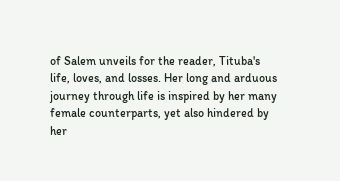of Salem unveils for the reader, Tituba's life, loves, and losses. Her long and arduous journey through life is inspired by her many female counterparts, yet also hindered by her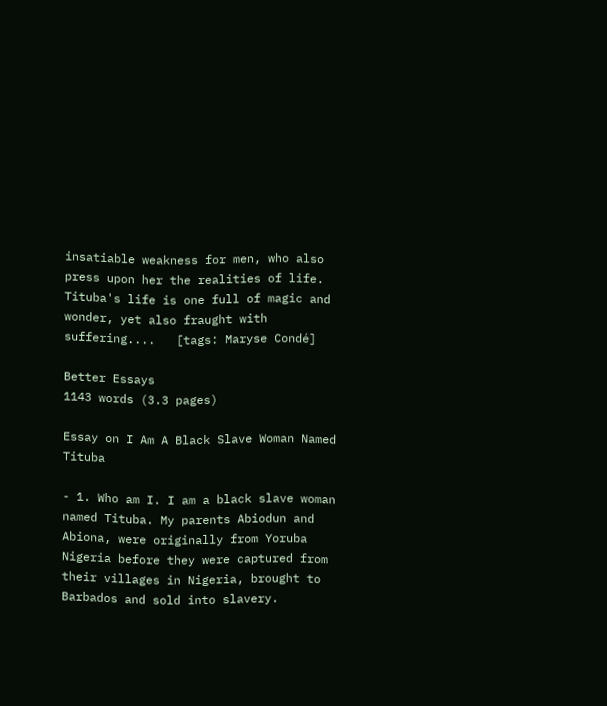insatiable weakness for men, who also press upon her the realities of life. Tituba's life is one full of magic and wonder, yet also fraught with suffering....   [tags: Maryse Condé]

Better Essays
1143 words (3.3 pages)

Essay on I Am A Black Slave Woman Named Tituba

- 1. Who am I. I am a black slave woman named Tituba. My parents Abiodun and Abiona, were originally from Yoruba Nigeria before they were captured from their villages in Nigeria, brought to Barbados and sold into slavery.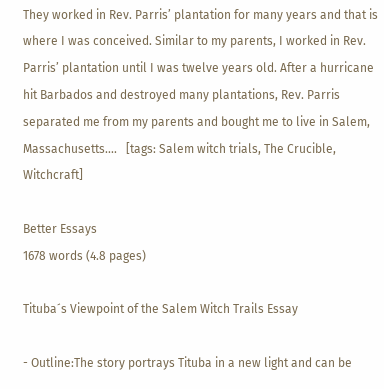They worked in Rev. Parris’ plantation for many years and that is where I was conceived. Similar to my parents, I worked in Rev. Parris’ plantation until I was twelve years old. After a hurricane hit Barbados and destroyed many plantations, Rev. Parris separated me from my parents and bought me to live in Salem, Massachusetts....   [tags: Salem witch trials, The Crucible, Witchcraft]

Better Essays
1678 words (4.8 pages)

Tituba´s Viewpoint of the Salem Witch Trails Essay

- Outline:The story portrays Tituba in a new light and can be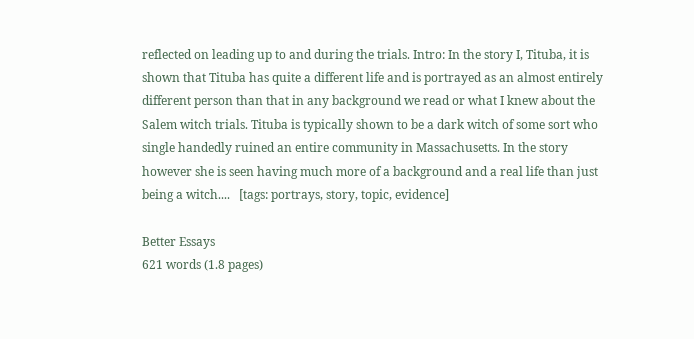reflected on leading up to and during the trials. Intro: In the story I, Tituba, it is shown that Tituba has quite a different life and is portrayed as an almost entirely different person than that in any background we read or what I knew about the Salem witch trials. Tituba is typically shown to be a dark witch of some sort who single handedly ruined an entire community in Massachusetts. In the story however she is seen having much more of a background and a real life than just being a witch....   [tags: portrays, story, topic, evidence]

Better Essays
621 words (1.8 pages)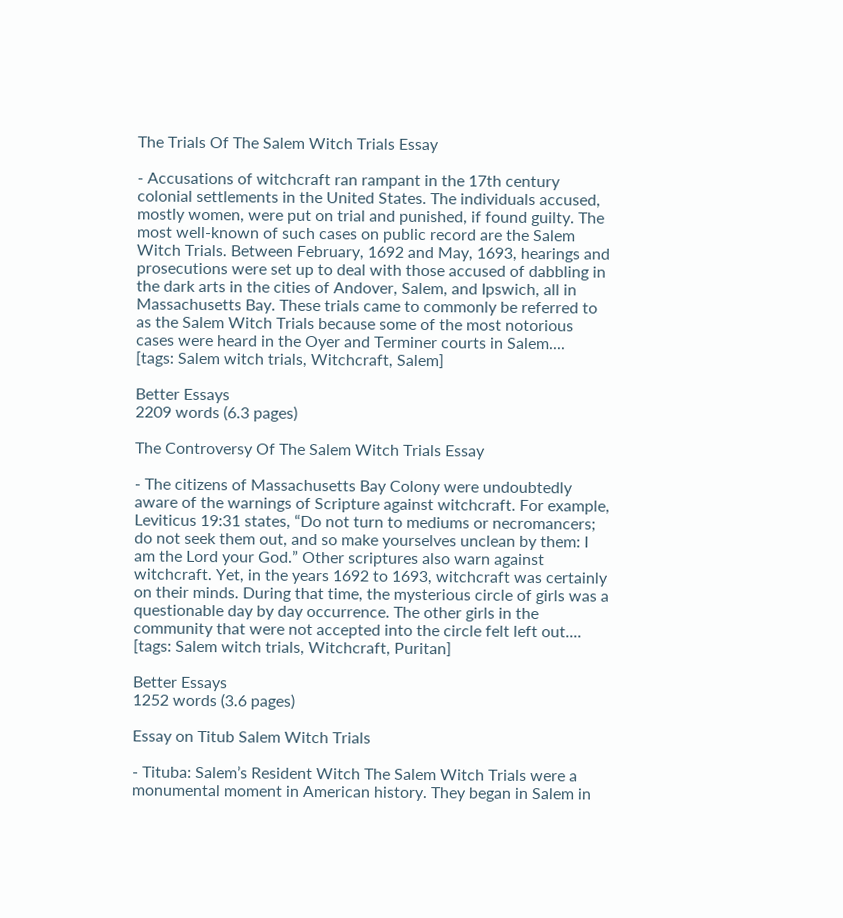The Trials Of The Salem Witch Trials Essay

- Accusations of witchcraft ran rampant in the 17th century colonial settlements in the United States. The individuals accused, mostly women, were put on trial and punished, if found guilty. The most well-known of such cases on public record are the Salem Witch Trials. Between February, 1692 and May, 1693, hearings and prosecutions were set up to deal with those accused of dabbling in the dark arts in the cities of Andover, Salem, and Ipswich, all in Massachusetts Bay. These trials came to commonly be referred to as the Salem Witch Trials because some of the most notorious cases were heard in the Oyer and Terminer courts in Salem....   [tags: Salem witch trials, Witchcraft, Salem]

Better Essays
2209 words (6.3 pages)

The Controversy Of The Salem Witch Trials Essay

- The citizens of Massachusetts Bay Colony were undoubtedly aware of the warnings of Scripture against witchcraft. For example, Leviticus 19:31 states, “Do not turn to mediums or necromancers; do not seek them out, and so make yourselves unclean by them: I am the Lord your God.” Other scriptures also warn against witchcraft. Yet, in the years 1692 to 1693, witchcraft was certainly on their minds. During that time, the mysterious circle of girls was a questionable day by day occurrence. The other girls in the community that were not accepted into the circle felt left out....   [tags: Salem witch trials, Witchcraft, Puritan]

Better Essays
1252 words (3.6 pages)

Essay on Titub Salem Witch Trials

- Tituba: Salem’s Resident Witch The Salem Witch Trials were a monumental moment in American history. They began in Salem in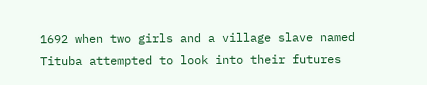1692 when two girls and a village slave named Tituba attempted to look into their futures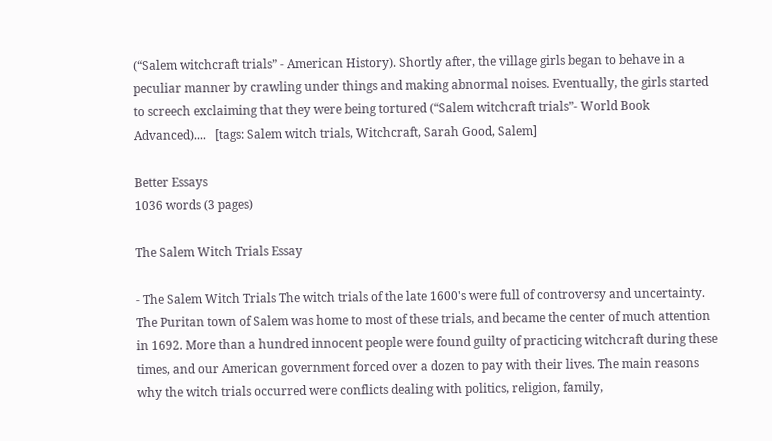(“Salem witchcraft trials” - American History). Shortly after, the village girls began to behave in a peculiar manner by crawling under things and making abnormal noises. Eventually, the girls started to screech exclaiming that they were being tortured (“Salem witchcraft trials”- World Book Advanced)....   [tags: Salem witch trials, Witchcraft, Sarah Good, Salem]

Better Essays
1036 words (3 pages)

The Salem Witch Trials Essay

- The Salem Witch Trials The witch trials of the late 1600's were full of controversy and uncertainty. The Puritan town of Salem was home to most of these trials, and became the center of much attention in 1692. More than a hundred innocent people were found guilty of practicing witchcraft during these times, and our American government forced over a dozen to pay with their lives. The main reasons why the witch trials occurred were conflicts dealing with politics, religion, family,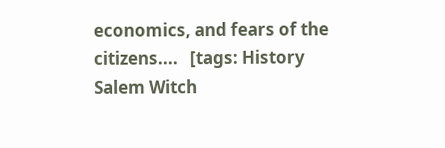economics, and fears of the citizens....   [tags: History Salem Witch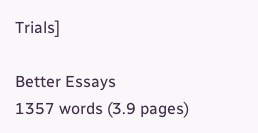Trials]

Better Essays
1357 words (3.9 pages)